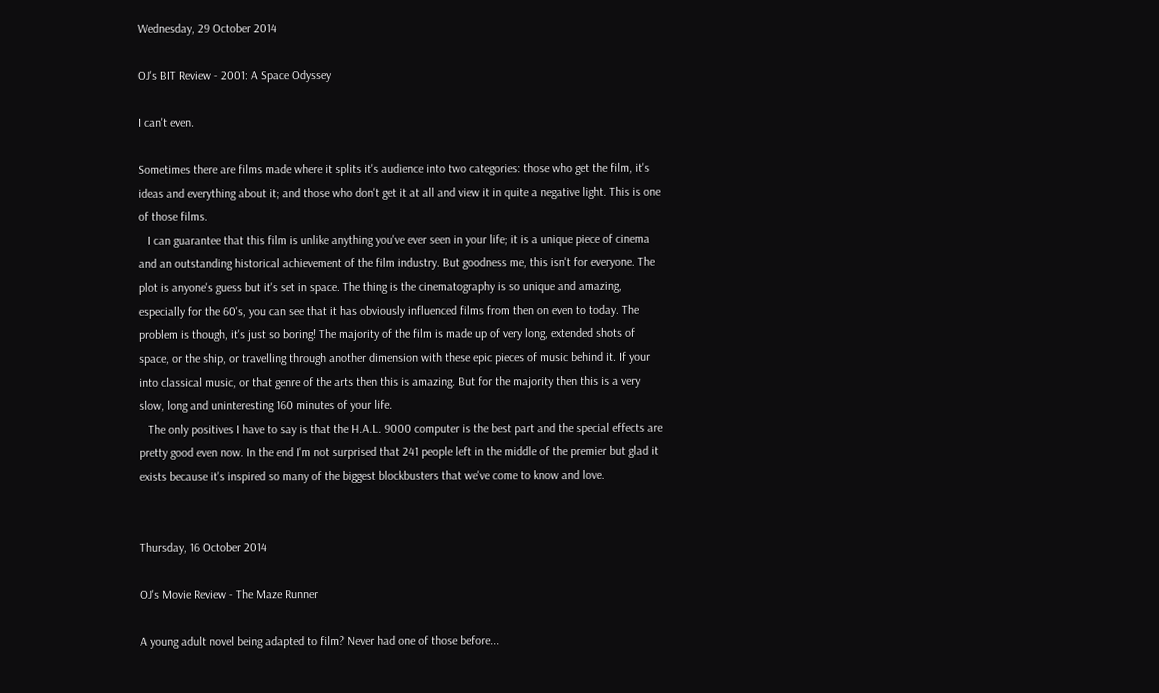Wednesday, 29 October 2014

OJ's BIT Review - 2001: A Space Odyssey

I can't even.

Sometimes there are films made where it splits it's audience into two categories: those who get the film, it's ideas and everything about it; and those who don't get it at all and view it in quite a negative light. This is one of those films.
   I can guarantee that this film is unlike anything you've ever seen in your life; it is a unique piece of cinema and an outstanding historical achievement of the film industry. But goodness me, this isn't for everyone. The plot is anyone's guess but it's set in space. The thing is the cinematography is so unique and amazing, especially for the 60's, you can see that it has obviously influenced films from then on even to today. The problem is though, it's just so boring! The majority of the film is made up of very long, extended shots of space, or the ship, or travelling through another dimension with these epic pieces of music behind it. If your into classical music, or that genre of the arts then this is amazing. But for the majority then this is a very slow, long and uninteresting 160 minutes of your life.
   The only positives I have to say is that the H.A.L. 9000 computer is the best part and the special effects are pretty good even now. In the end I'm not surprised that 241 people left in the middle of the premier but glad it exists because it's inspired so many of the biggest blockbusters that we've come to know and love.


Thursday, 16 October 2014

OJ's Movie Review - The Maze Runner

A young adult novel being adapted to film? Never had one of those before...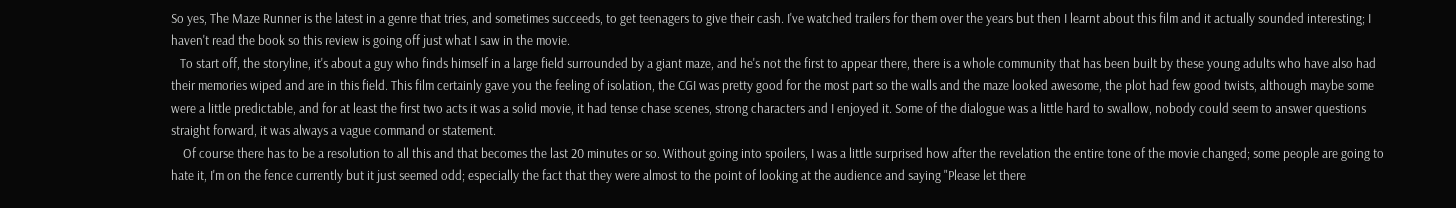So yes, The Maze Runner is the latest in a genre that tries, and sometimes succeeds, to get teenagers to give their cash. I've watched trailers for them over the years but then I learnt about this film and it actually sounded interesting; I haven't read the book so this review is going off just what I saw in the movie.
   To start off, the storyline, it's about a guy who finds himself in a large field surrounded by a giant maze, and he's not the first to appear there, there is a whole community that has been built by these young adults who have also had their memories wiped and are in this field. This film certainly gave you the feeling of isolation, the CGI was pretty good for the most part so the walls and the maze looked awesome, the plot had few good twists, although maybe some were a little predictable, and for at least the first two acts it was a solid movie, it had tense chase scenes, strong characters and I enjoyed it. Some of the dialogue was a little hard to swallow, nobody could seem to answer questions straight forward, it was always a vague command or statement.
    Of course there has to be a resolution to all this and that becomes the last 20 minutes or so. Without going into spoilers, I was a little surprised how after the revelation the entire tone of the movie changed; some people are going to hate it, I'm on the fence currently but it just seemed odd; especially the fact that they were almost to the point of looking at the audience and saying "Please let there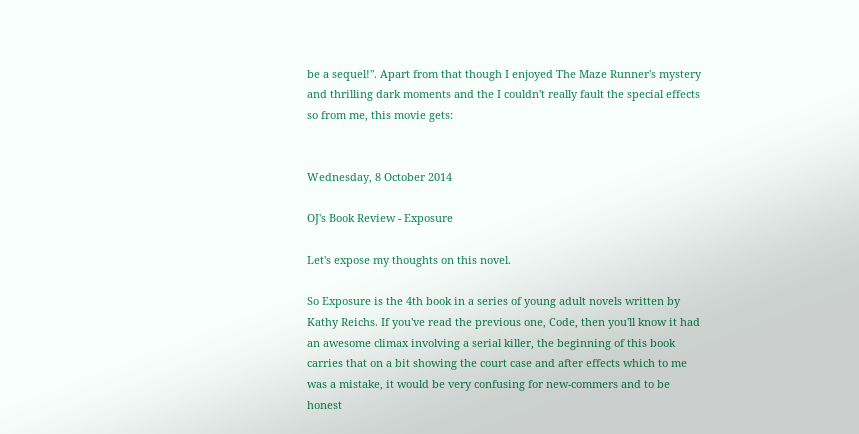be a sequel!". Apart from that though I enjoyed The Maze Runner's mystery and thrilling dark moments and the I couldn't really fault the special effects so from me, this movie gets:


Wednesday, 8 October 2014

OJ's Book Review - Exposure

Let's expose my thoughts on this novel.

So Exposure is the 4th book in a series of young adult novels written by Kathy Reichs. If you've read the previous one, Code, then you'll know it had an awesome climax involving a serial killer, the beginning of this book carries that on a bit showing the court case and after effects which to me was a mistake, it would be very confusing for new-commers and to be honest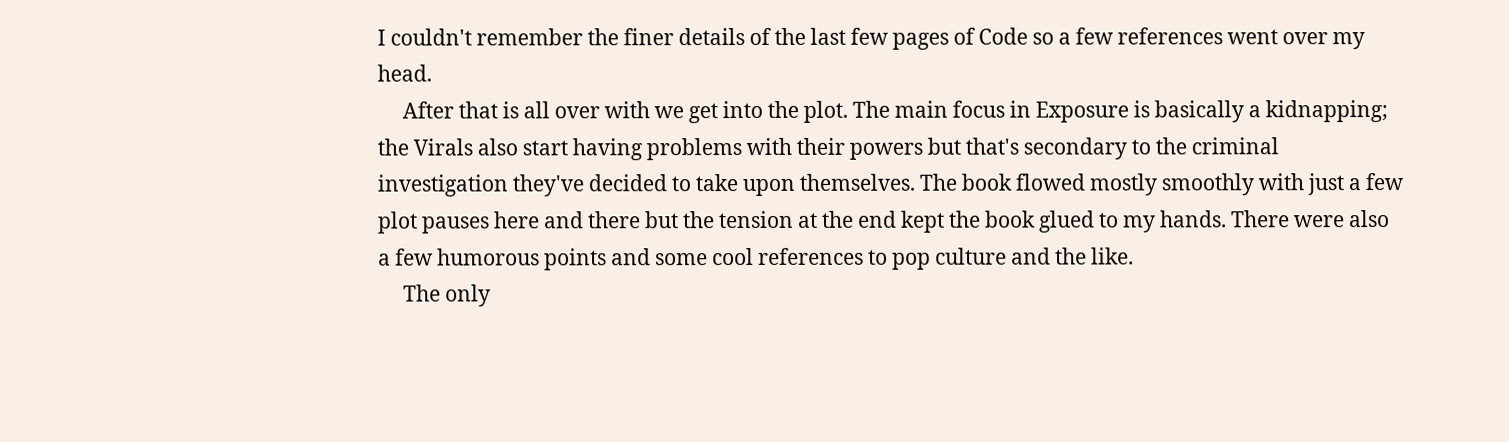I couldn't remember the finer details of the last few pages of Code so a few references went over my head.
     After that is all over with we get into the plot. The main focus in Exposure is basically a kidnapping; the Virals also start having problems with their powers but that's secondary to the criminal investigation they've decided to take upon themselves. The book flowed mostly smoothly with just a few plot pauses here and there but the tension at the end kept the book glued to my hands. There were also a few humorous points and some cool references to pop culture and the like.
     The only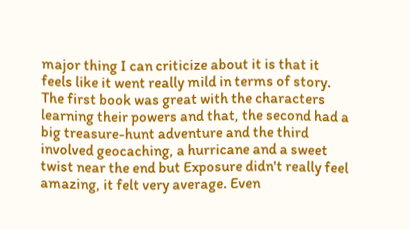major thing I can criticize about it is that it feels like it went really mild in terms of story. The first book was great with the characters learning their powers and that, the second had a big treasure-hunt adventure and the third involved geocaching, a hurricane and a sweet twist near the end but Exposure didn't really feel amazing, it felt very average. Even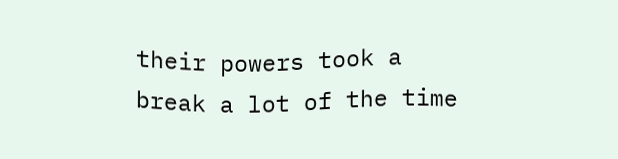their powers took a break a lot of the time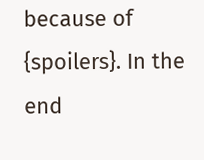because of {spoilers}. In the end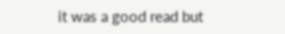it was a good read but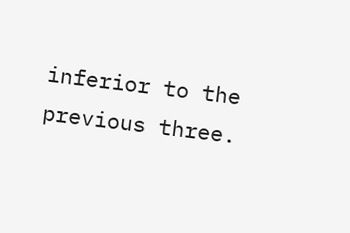inferior to the previous three.